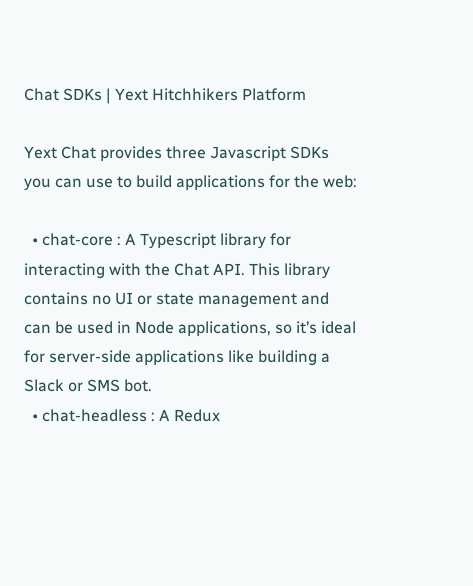Chat SDKs | Yext Hitchhikers Platform

Yext Chat provides three Javascript SDKs you can use to build applications for the web:

  • chat-core : A Typescript library for interacting with the Chat API. This library contains no UI or state management and can be used in Node applications, so it’s ideal for server-side applications like building a Slack or SMS bot.
  • chat-headless : A Redux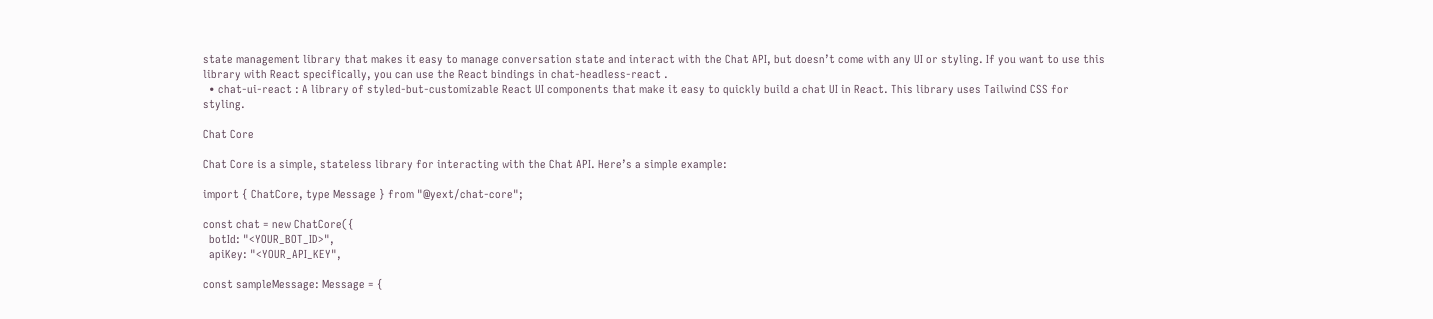state management library that makes it easy to manage conversation state and interact with the Chat API, but doesn’t come with any UI or styling. If you want to use this library with React specifically, you can use the React bindings in chat-headless-react .
  • chat-ui-react : A library of styled-but-customizable React UI components that make it easy to quickly build a chat UI in React. This library uses Tailwind CSS for styling.

Chat Core

Chat Core is a simple, stateless library for interacting with the Chat API. Here’s a simple example:

import { ChatCore, type Message } from "@yext/chat-core";

const chat = new ChatCore({
  botId: "<YOUR_BOT_ID>",
  apiKey: "<YOUR_API_KEY",

const sampleMessage: Message = {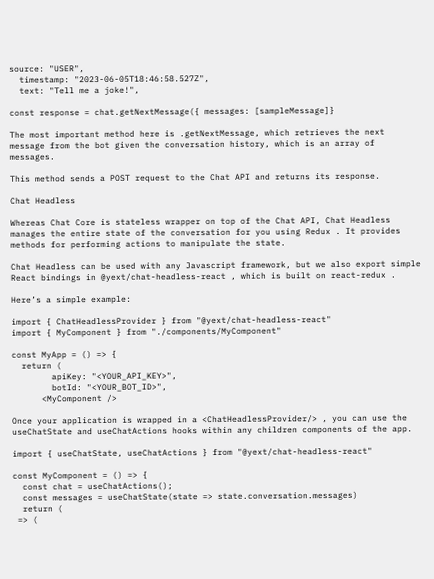source: "USER",
  timestamp: "2023-06-05T18:46:58.527Z",
  text: "Tell me a joke!",

const response = chat.getNextMessage({ messages: [sampleMessage]}

The most important method here is .getNextMessage, which retrieves the next message from the bot given the conversation history, which is an array of messages.

This method sends a POST request to the Chat API and returns its response.

Chat Headless

Whereas Chat Core is stateless wrapper on top of the Chat API, Chat Headless manages the entire state of the conversation for you using Redux . It provides methods for performing actions to manipulate the state.

Chat Headless can be used with any Javascript framework, but we also export simple React bindings in @yext/chat-headless-react , which is built on react-redux .

Here’s a simple example:

import { ChatHeadlessProvider } from "@yext/chat-headless-react"
import { MyComponent } from "./components/MyComponent"

const MyApp = () => {
  return (
        apiKey: "<YOUR_API_KEY>",
        botId: "<YOUR_BOT_ID>",
      <MyComponent />

Once your application is wrapped in a <ChatHeadlessProvider/> , you can use the useChatState and useChatActions hooks within any children components of the app.

import { useChatState, useChatActions } from "@yext/chat-headless-react"

const MyComponent = () => {
  const chat = useChatActions();
  const messages = useChatState(state => state.conversation.messages)
  return (
 => (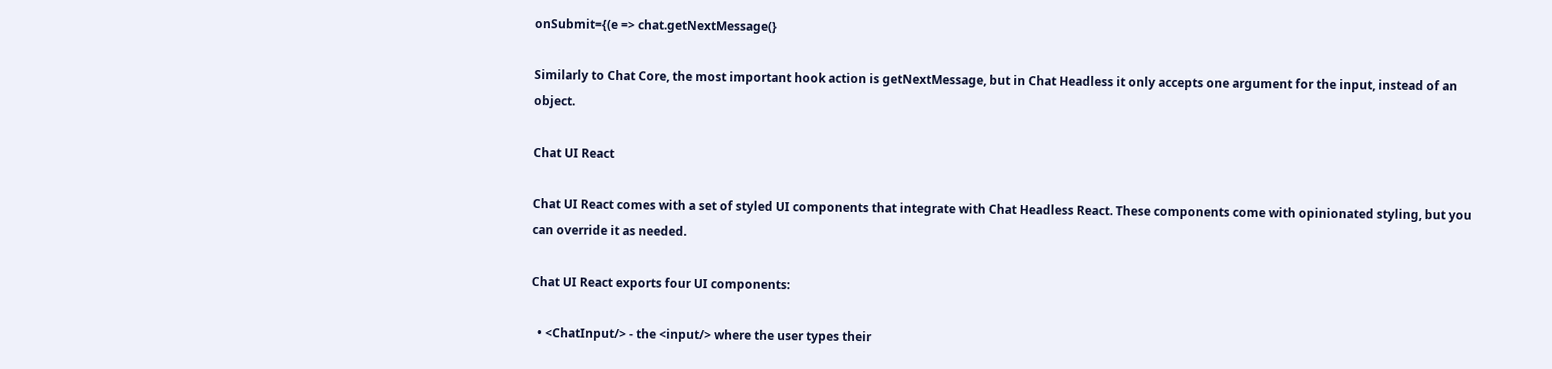onSubmit={(e => chat.getNextMessage(}

Similarly to Chat Core, the most important hook action is getNextMessage, but in Chat Headless it only accepts one argument for the input, instead of an object.

Chat UI React

Chat UI React comes with a set of styled UI components that integrate with Chat Headless React. These components come with opinionated styling, but you can override it as needed.

Chat UI React exports four UI components:

  • <ChatInput/> - the <input/> where the user types their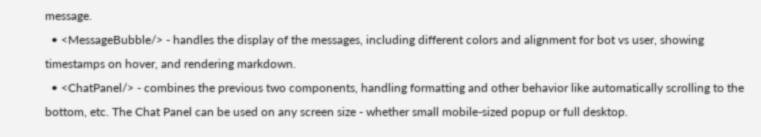message.
  • <MessageBubble/> - handles the display of the messages, including different colors and alignment for bot vs user, showing timestamps on hover, and rendering markdown.
  • <ChatPanel/> - combines the previous two components, handling formatting and other behavior like automatically scrolling to the bottom, etc. The Chat Panel can be used on any screen size - whether small mobile-sized popup or full desktop.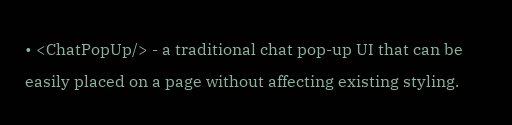• <ChatPopUp/> - a traditional chat pop-up UI that can be easily placed on a page without affecting existing styling.